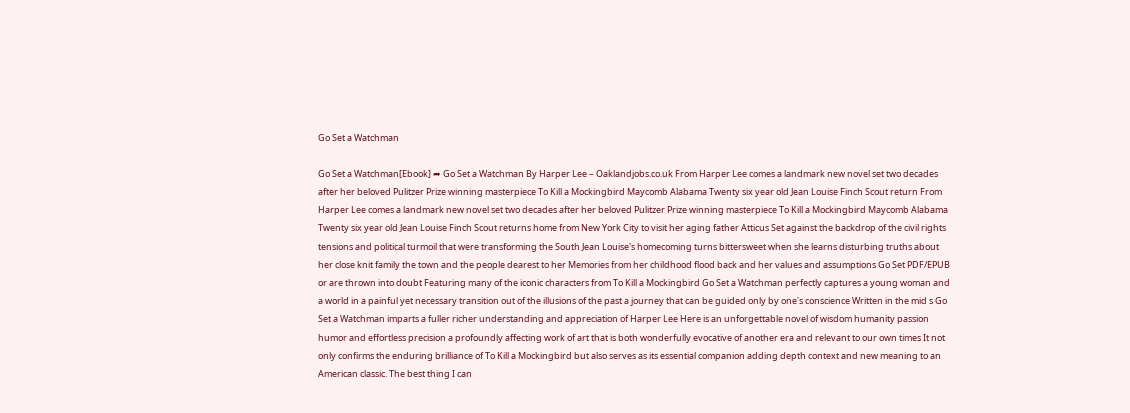Go Set a Watchman

Go Set a Watchman[Ebook] ➦ Go Set a Watchman By Harper Lee – Oaklandjobs.co.uk From Harper Lee comes a landmark new novel set two decades after her beloved Pulitzer Prize winning masterpiece To Kill a Mockingbird Maycomb Alabama Twenty six year old Jean Louise Finch Scout return From Harper Lee comes a landmark new novel set two decades after her beloved Pulitzer Prize winning masterpiece To Kill a Mockingbird Maycomb Alabama Twenty six year old Jean Louise Finch Scout returns home from New York City to visit her aging father Atticus Set against the backdrop of the civil rights tensions and political turmoil that were transforming the South Jean Louise's homecoming turns bittersweet when she learns disturbing truths about her close knit family the town and the people dearest to her Memories from her childhood flood back and her values and assumptions Go Set PDF/EPUB or are thrown into doubt Featuring many of the iconic characters from To Kill a Mockingbird Go Set a Watchman perfectly captures a young woman and a world in a painful yet necessary transition out of the illusions of the past a journey that can be guided only by one's conscience Written in the mid s Go Set a Watchman imparts a fuller richer understanding and appreciation of Harper Lee Here is an unforgettable novel of wisdom humanity passion humor and effortless precision a profoundly affecting work of art that is both wonderfully evocative of another era and relevant to our own times It not only confirms the enduring brilliance of To Kill a Mockingbird but also serves as its essential companion adding depth context and new meaning to an American classic. The best thing I can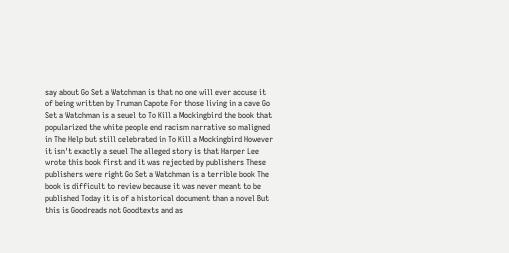say about Go Set a Watchman is that no one will ever accuse it of being written by Truman Capote For those living in a cave Go Set a Watchman is a seuel to To Kill a Mockingbird the book that popularized the white people end racism narrative so maligned in The Help but still celebrated in To Kill a Mockingbird However it isn't exactly a seuel The alleged story is that Harper Lee wrote this book first and it was rejected by publishers These publishers were right Go Set a Watchman is a terrible book The book is difficult to review because it was never meant to be published Today it is of a historical document than a novel But this is Goodreads not Goodtexts and as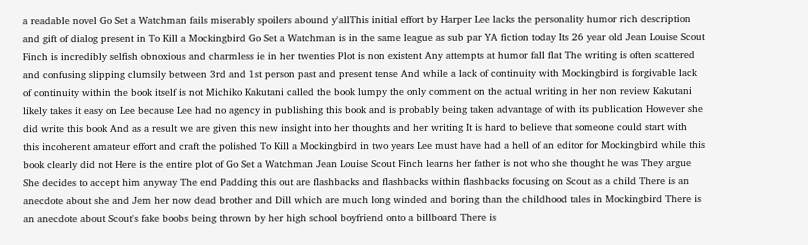a readable novel Go Set a Watchman fails miserably spoilers abound y'allThis initial effort by Harper Lee lacks the personality humor rich description and gift of dialog present in To Kill a Mockingbird Go Set a Watchman is in the same league as sub par YA fiction today Its 26 year old Jean Louise Scout Finch is incredibly selfish obnoxious and charmless ie in her twenties Plot is non existent Any attempts at humor fall flat The writing is often scattered and confusing slipping clumsily between 3rd and 1st person past and present tense And while a lack of continuity with Mockingbird is forgivable lack of continuity within the book itself is not Michiko Kakutani called the book lumpy the only comment on the actual writing in her non review Kakutani likely takes it easy on Lee because Lee had no agency in publishing this book and is probably being taken advantage of with its publication However she did write this book And as a result we are given this new insight into her thoughts and her writing It is hard to believe that someone could start with this incoherent amateur effort and craft the polished To Kill a Mockingbird in two years Lee must have had a hell of an editor for Mockingbird while this book clearly did not Here is the entire plot of Go Set a Watchman Jean Louise Scout Finch learns her father is not who she thought he was They argue She decides to accept him anyway The end Padding this out are flashbacks and flashbacks within flashbacks focusing on Scout as a child There is an anecdote about she and Jem her now dead brother and Dill which are much long winded and boring than the childhood tales in Mockingbird There is an anecdote about Scout's fake boobs being thrown by her high school boyfriend onto a billboard There is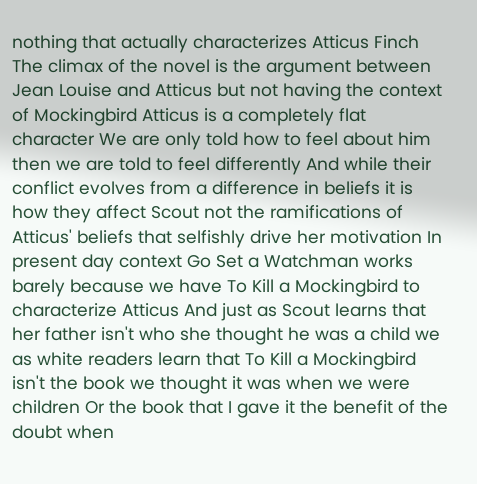nothing that actually characterizes Atticus Finch The climax of the novel is the argument between Jean Louise and Atticus but not having the context of Mockingbird Atticus is a completely flat character We are only told how to feel about him then we are told to feel differently And while their conflict evolves from a difference in beliefs it is how they affect Scout not the ramifications of Atticus' beliefs that selfishly drive her motivation In present day context Go Set a Watchman works barely because we have To Kill a Mockingbird to characterize Atticus And just as Scout learns that her father isn't who she thought he was a child we as white readers learn that To Kill a Mockingbird isn't the book we thought it was when we were children Or the book that I gave it the benefit of the doubt when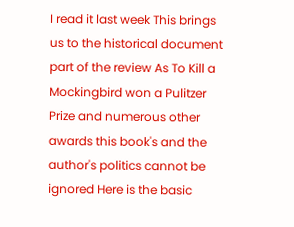I read it last week This brings us to the historical document part of the review As To Kill a Mockingbird won a Pulitzer Prize and numerous other awards this book's and the author's politics cannot be ignored Here is the basic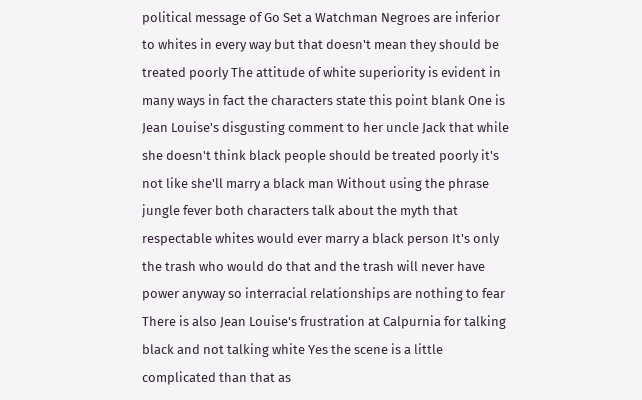political message of Go Set a Watchman Negroes are inferior to whites in every way but that doesn't mean they should be treated poorly The attitude of white superiority is evident in many ways in fact the characters state this point blank One is Jean Louise's disgusting comment to her uncle Jack that while she doesn't think black people should be treated poorly it's not like she'll marry a black man Without using the phrase jungle fever both characters talk about the myth that respectable whites would ever marry a black person It's only the trash who would do that and the trash will never have power anyway so interracial relationships are nothing to fear There is also Jean Louise's frustration at Calpurnia for talking black and not talking white Yes the scene is a little complicated than that as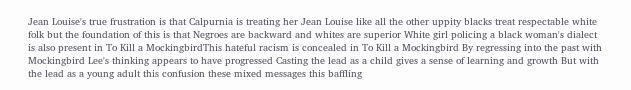Jean Louise's true frustration is that Calpurnia is treating her Jean Louise like all the other uppity blacks treat respectable white folk but the foundation of this is that Negroes are backward and whites are superior White girl policing a black woman's dialect is also present in To Kill a MockingbirdThis hateful racism is concealed in To Kill a Mockingbird By regressing into the past with Mockingbird Lee's thinking appears to have progressed Casting the lead as a child gives a sense of learning and growth But with the lead as a young adult this confusion these mixed messages this baffling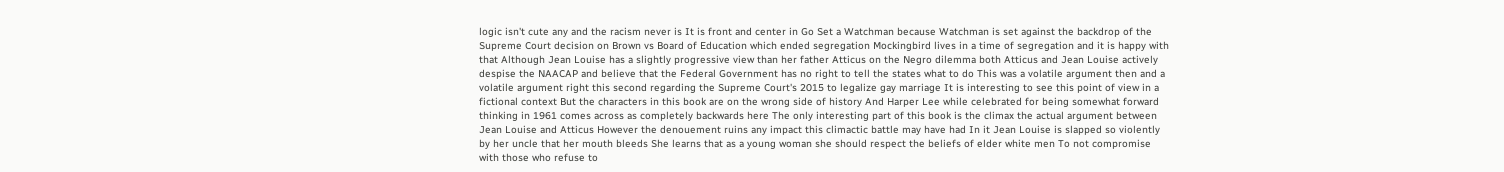logic isn't cute any and the racism never is It is front and center in Go Set a Watchman because Watchman is set against the backdrop of the Supreme Court decision on Brown vs Board of Education which ended segregation Mockingbird lives in a time of segregation and it is happy with that Although Jean Louise has a slightly progressive view than her father Atticus on the Negro dilemma both Atticus and Jean Louise actively despise the NAACAP and believe that the Federal Government has no right to tell the states what to do This was a volatile argument then and a volatile argument right this second regarding the Supreme Court's 2015 to legalize gay marriage It is interesting to see this point of view in a fictional context But the characters in this book are on the wrong side of history And Harper Lee while celebrated for being somewhat forward thinking in 1961 comes across as completely backwards here The only interesting part of this book is the climax the actual argument between Jean Louise and Atticus However the denouement ruins any impact this climactic battle may have had In it Jean Louise is slapped so violently by her uncle that her mouth bleeds She learns that as a young woman she should respect the beliefs of elder white men To not compromise with those who refuse to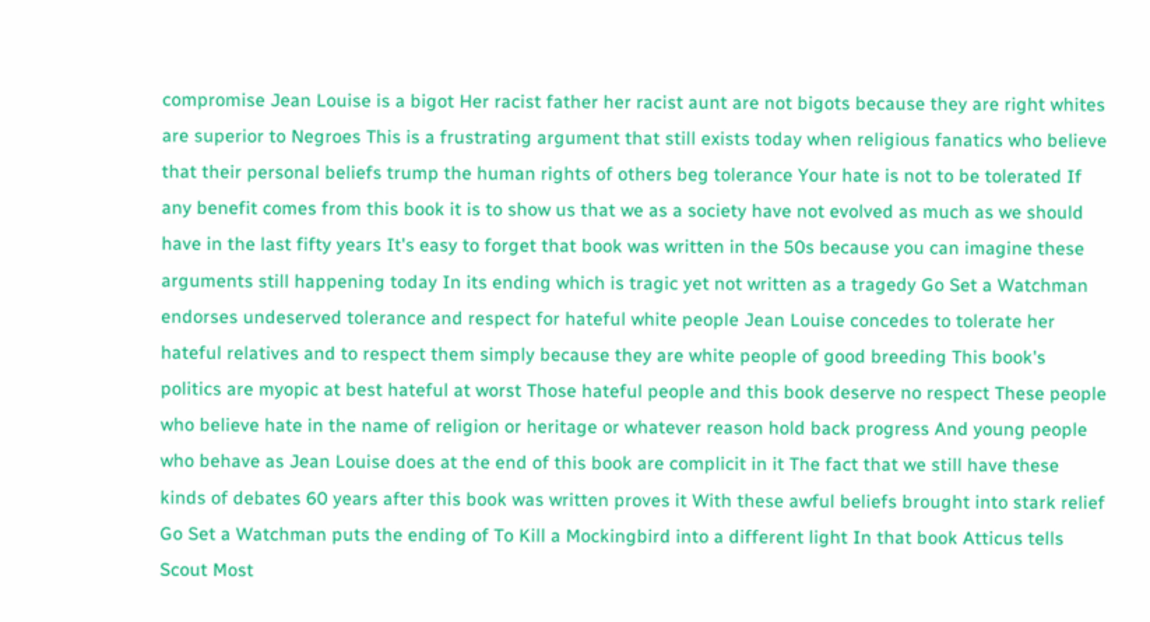compromise Jean Louise is a bigot Her racist father her racist aunt are not bigots because they are right whites are superior to Negroes This is a frustrating argument that still exists today when religious fanatics who believe that their personal beliefs trump the human rights of others beg tolerance Your hate is not to be tolerated If any benefit comes from this book it is to show us that we as a society have not evolved as much as we should have in the last fifty years It's easy to forget that book was written in the 50s because you can imagine these arguments still happening today In its ending which is tragic yet not written as a tragedy Go Set a Watchman endorses undeserved tolerance and respect for hateful white people Jean Louise concedes to tolerate her hateful relatives and to respect them simply because they are white people of good breeding This book's politics are myopic at best hateful at worst Those hateful people and this book deserve no respect These people who believe hate in the name of religion or heritage or whatever reason hold back progress And young people who behave as Jean Louise does at the end of this book are complicit in it The fact that we still have these kinds of debates 60 years after this book was written proves it With these awful beliefs brought into stark relief Go Set a Watchman puts the ending of To Kill a Mockingbird into a different light In that book Atticus tells Scout Most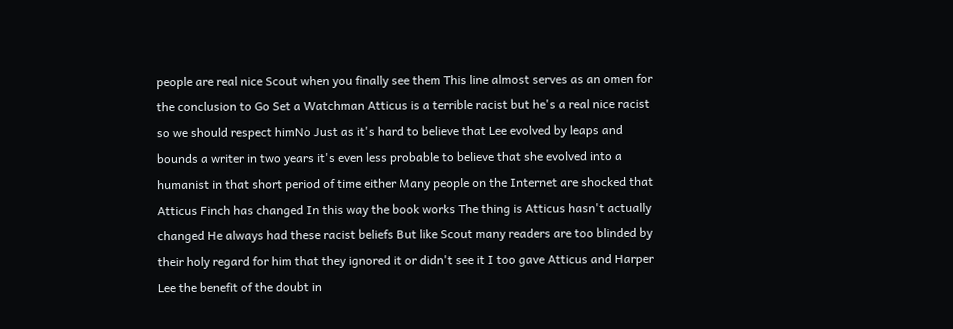people are real nice Scout when you finally see them This line almost serves as an omen for the conclusion to Go Set a Watchman Atticus is a terrible racist but he's a real nice racist so we should respect himNo Just as it's hard to believe that Lee evolved by leaps and bounds a writer in two years it's even less probable to believe that she evolved into a humanist in that short period of time either Many people on the Internet are shocked that Atticus Finch has changed In this way the book works The thing is Atticus hasn't actually changed He always had these racist beliefs But like Scout many readers are too blinded by their holy regard for him that they ignored it or didn't see it I too gave Atticus and Harper Lee the benefit of the doubt in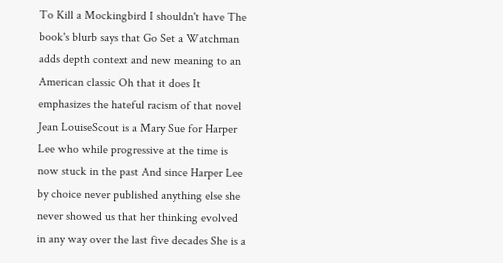To Kill a Mockingbird I shouldn't have The book's blurb says that Go Set a Watchman adds depth context and new meaning to an American classic Oh that it does It emphasizes the hateful racism of that novel Jean LouiseScout is a Mary Sue for Harper Lee who while progressive at the time is now stuck in the past And since Harper Lee by choice never published anything else she never showed us that her thinking evolved in any way over the last five decades She is a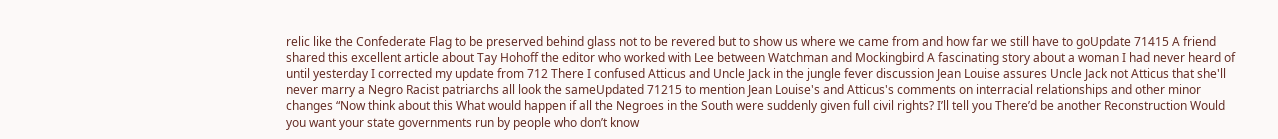relic like the Confederate Flag to be preserved behind glass not to be revered but to show us where we came from and how far we still have to goUpdate 71415 A friend shared this excellent article about Tay Hohoff the editor who worked with Lee between Watchman and Mockingbird A fascinating story about a woman I had never heard of until yesterday I corrected my update from 712 There I confused Atticus and Uncle Jack in the jungle fever discussion Jean Louise assures Uncle Jack not Atticus that she'll never marry a Negro Racist patriarchs all look the sameUpdated 71215 to mention Jean Louise's and Atticus's comments on interracial relationships and other minor changes “Now think about this What would happen if all the Negroes in the South were suddenly given full civil rights? I’ll tell you There’d be another Reconstruction Would you want your state governments run by people who don’t know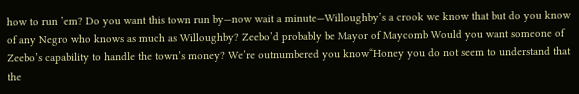how to run ’em? Do you want this town run by—now wait a minute—Willoughby’s a crook we know that but do you know of any Negro who knows as much as Willoughby? Zeebo’d probably be Mayor of Maycomb Would you want someone of Zeebo’s capability to handle the town’s money? We’re outnumbered you know“Honey you do not seem to understand that the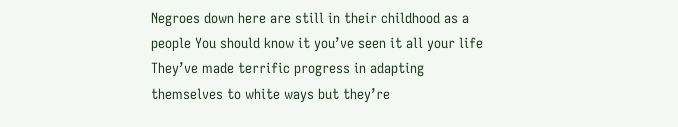Negroes down here are still in their childhood as a people You should know it you’ve seen it all your life They’ve made terrific progress in adapting themselves to white ways but they’re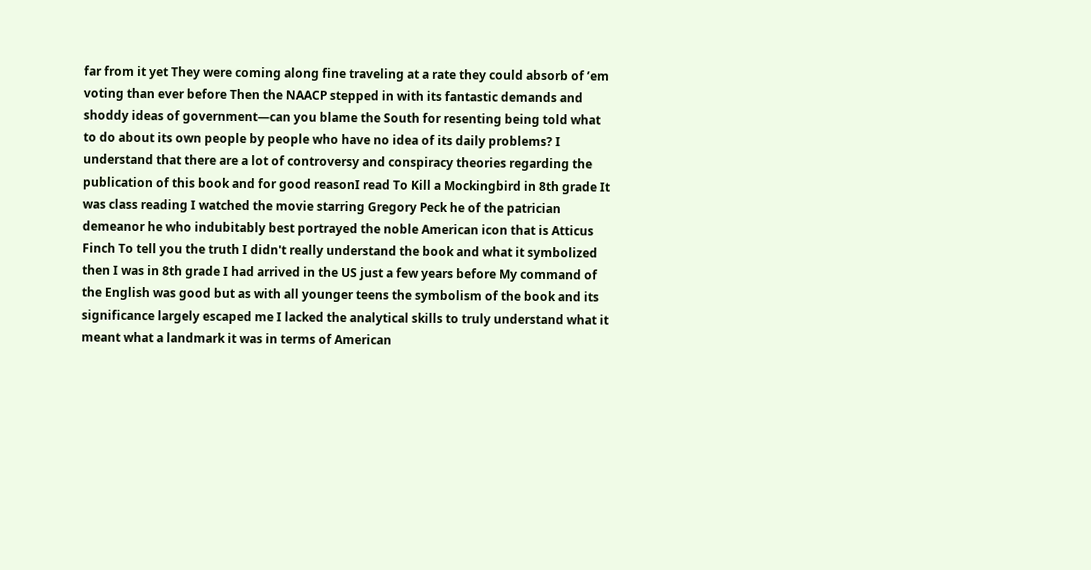far from it yet They were coming along fine traveling at a rate they could absorb of ’em voting than ever before Then the NAACP stepped in with its fantastic demands and shoddy ideas of government—can you blame the South for resenting being told what to do about its own people by people who have no idea of its daily problems? I understand that there are a lot of controversy and conspiracy theories regarding the publication of this book and for good reasonI read To Kill a Mockingbird in 8th grade It was class reading I watched the movie starring Gregory Peck he of the patrician demeanor he who indubitably best portrayed the noble American icon that is Atticus Finch To tell you the truth I didn't really understand the book and what it symbolized then I was in 8th grade I had arrived in the US just a few years before My command of the English was good but as with all younger teens the symbolism of the book and its significance largely escaped me I lacked the analytical skills to truly understand what it meant what a landmark it was in terms of American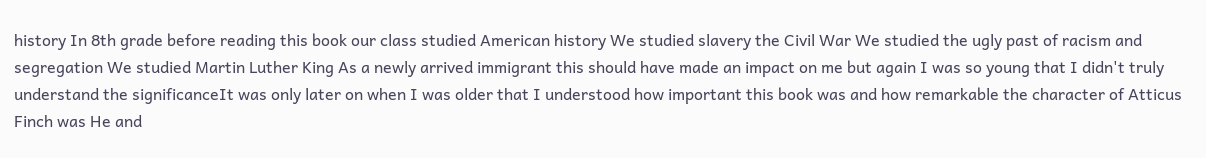history In 8th grade before reading this book our class studied American history We studied slavery the Civil War We studied the ugly past of racism and segregation We studied Martin Luther King As a newly arrived immigrant this should have made an impact on me but again I was so young that I didn't truly understand the significanceIt was only later on when I was older that I understood how important this book was and how remarkable the character of Atticus Finch was He and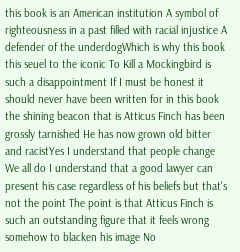this book is an American institution A symbol of righteousness in a past filled with racial injustice A defender of the underdogWhich is why this book this seuel to the iconic To Kill a Mockingbird is such a disappointment If I must be honest it should never have been written for in this book the shining beacon that is Atticus Finch has been grossly tarnished He has now grown old bitter and racistYes I understand that people change We all do I understand that a good lawyer can present his case regardless of his beliefs but that's not the point The point is that Atticus Finch is such an outstanding figure that it feels wrong somehow to blacken his image No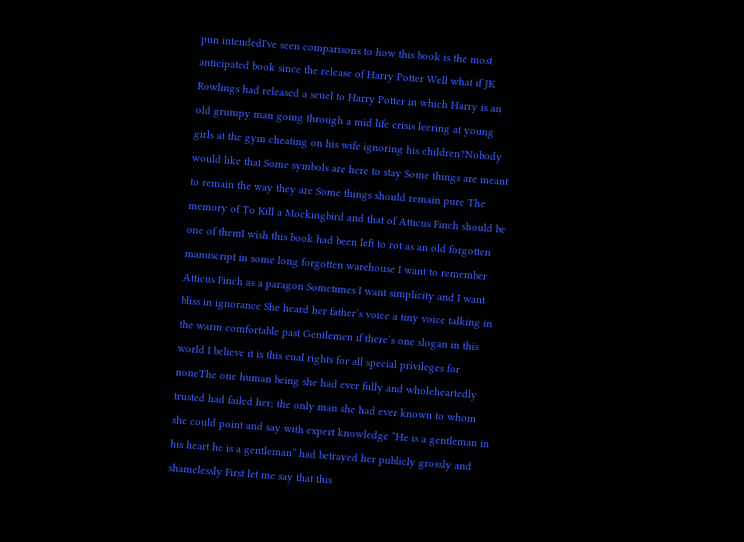pun intendedI've seen comparisons to how this book is the most anticipated book since the release of Harry Potter Well what if JK Rowlings had released a seuel to Harry Potter in which Harry is an old grumpy man going through a mid life crisis leering at young girls at the gym cheating on his wife ignoring his children?Nobody would like that Some symbols are here to stay Some things are meant to remain the way they are Some things should remain pure The memory of To Kill a Mockingbird and that of Atticus Finch should be one of themI wish this book had been left to rot as an old forgotten manuscript in some long forgotten warehouse I want to remember Atticus Finch as a paragon Sometimes I want simplicity and I want bliss in ignorance She heard her father’s voice a tiny voice talking in the warm comfortable past Gentlemen if there’s one slogan in this world I believe it is this eual rights for all special privileges for noneThe one human being she had ever fully and wholeheartedly trusted had failed her; the only man she had ever known to whom she could point and say with expert knowledge “He is a gentleman in his heart he is a gentleman” had betrayed her publicly grossly and shamelessly First let me say that this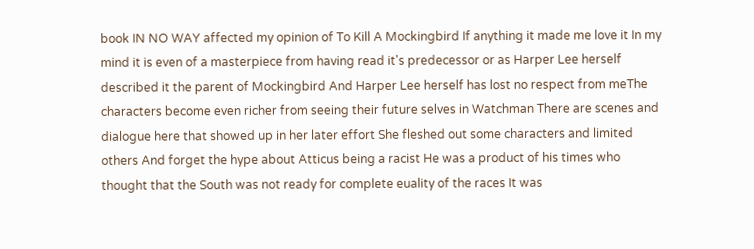book IN NO WAY affected my opinion of To Kill A Mockingbird If anything it made me love it In my mind it is even of a masterpiece from having read it's predecessor or as Harper Lee herself described it the parent of Mockingbird And Harper Lee herself has lost no respect from meThe characters become even richer from seeing their future selves in Watchman There are scenes and dialogue here that showed up in her later effort She fleshed out some characters and limited others And forget the hype about Atticus being a racist He was a product of his times who thought that the South was not ready for complete euality of the races It was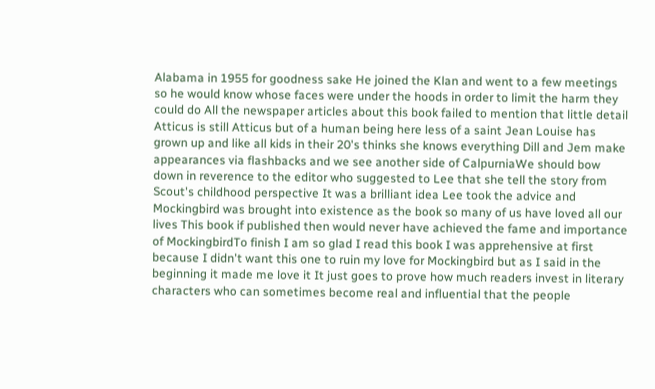Alabama in 1955 for goodness sake He joined the Klan and went to a few meetings so he would know whose faces were under the hoods in order to limit the harm they could do All the newspaper articles about this book failed to mention that little detail Atticus is still Atticus but of a human being here less of a saint Jean Louise has grown up and like all kids in their 20's thinks she knows everything Dill and Jem make appearances via flashbacks and we see another side of CalpurniaWe should bow down in reverence to the editor who suggested to Lee that she tell the story from Scout's childhood perspective It was a brilliant idea Lee took the advice and Mockingbird was brought into existence as the book so many of us have loved all our lives This book if published then would never have achieved the fame and importance of MockingbirdTo finish I am so glad I read this book I was apprehensive at first because I didn't want this one to ruin my love for Mockingbird but as I said in the beginning it made me love it It just goes to prove how much readers invest in literary characters who can sometimes become real and influential that the people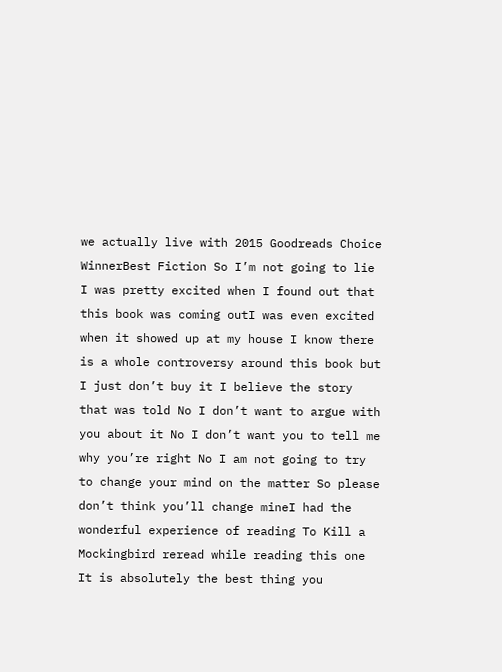we actually live with 2015 Goodreads Choice WinnerBest Fiction So I’m not going to lie I was pretty excited when I found out that this book was coming outI was even excited when it showed up at my house I know there is a whole controversy around this book but I just don’t buy it I believe the story that was told No I don’t want to argue with you about it No I don’t want you to tell me why you’re right No I am not going to try to change your mind on the matter So please don’t think you’ll change mineI had the wonderful experience of reading To Kill a Mockingbird reread while reading this one It is absolutely the best thing you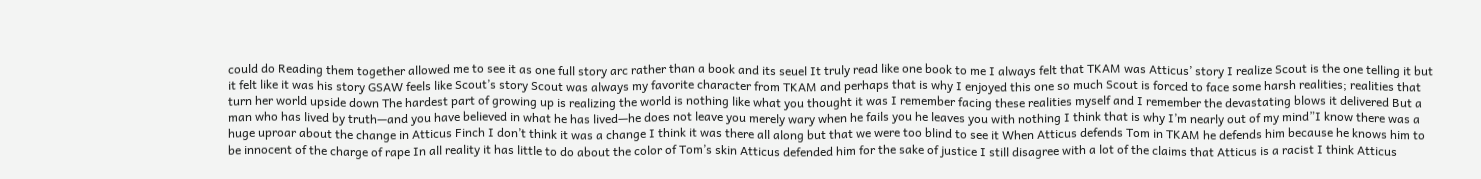could do Reading them together allowed me to see it as one full story arc rather than a book and its seuel It truly read like one book to me I always felt that TKAM was Atticus’ story I realize Scout is the one telling it but it felt like it was his story GSAW feels like Scout’s story Scout was always my favorite character from TKAM and perhaps that is why I enjoyed this one so much Scout is forced to face some harsh realities; realities that turn her world upside down The hardest part of growing up is realizing the world is nothing like what you thought it was I remember facing these realities myself and I remember the devastating blows it delivered But a man who has lived by truth—and you have believed in what he has lived—he does not leave you merely wary when he fails you he leaves you with nothing I think that is why I’m nearly out of my mind”I know there was a huge uproar about the change in Atticus Finch I don’t think it was a change I think it was there all along but that we were too blind to see it When Atticus defends Tom in TKAM he defends him because he knows him to be innocent of the charge of rape In all reality it has little to do about the color of Tom’s skin Atticus defended him for the sake of justice I still disagree with a lot of the claims that Atticus is a racist I think Atticus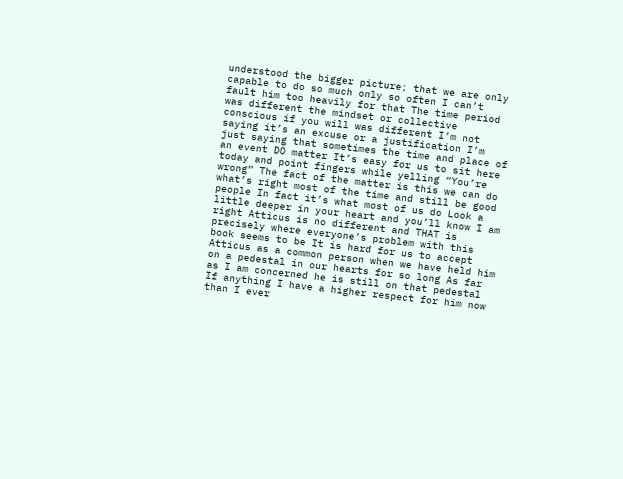understood the bigger picture; that we are only capable to do so much only so often I can’t fault him too heavily for that The time period was different the mindset or collective conscious if you will was different I’m not saying it’s an excuse or a justification I’m just saying that sometimes the time and place of an event DO matter It’s easy for us to sit here today and point fingers while yelling “You’re wrong” The fact of the matter is this we can do what’s right most of the time and still be good people In fact it’s what most of us do Look a little deeper in your heart and you’ll know I am right Atticus is no different and THAT is precisely where everyone’s problem with this book seems to be It is hard for us to accept Atticus as a common person when we have held him on a pedestal in our hearts for so long As far as I am concerned he is still on that pedestal If anything I have a higher respect for him now than I ever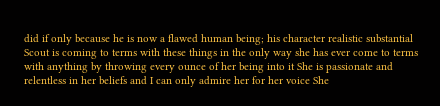did if only because he is now a flawed human being; his character realistic substantial Scout is coming to terms with these things in the only way she has ever come to terms with anything by throwing every ounce of her being into it She is passionate and relentless in her beliefs and I can only admire her for her voice She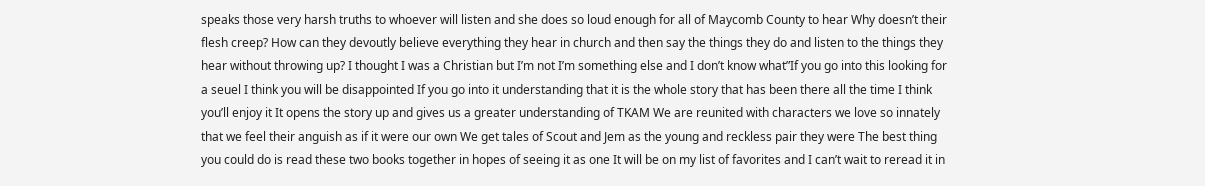speaks those very harsh truths to whoever will listen and she does so loud enough for all of Maycomb County to hear Why doesn’t their flesh creep? How can they devoutly believe everything they hear in church and then say the things they do and listen to the things they hear without throwing up? I thought I was a Christian but I’m not I’m something else and I don’t know what”If you go into this looking for a seuel I think you will be disappointed If you go into it understanding that it is the whole story that has been there all the time I think you’ll enjoy it It opens the story up and gives us a greater understanding of TKAM We are reunited with characters we love so innately that we feel their anguish as if it were our own We get tales of Scout and Jem as the young and reckless pair they were The best thing you could do is read these two books together in hopes of seeing it as one It will be on my list of favorites and I can’t wait to reread it in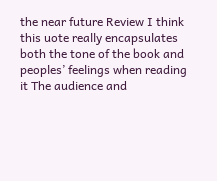the near future Review I think this uote really encapsulates both the tone of the book and peoples’ feelings when reading it The audience and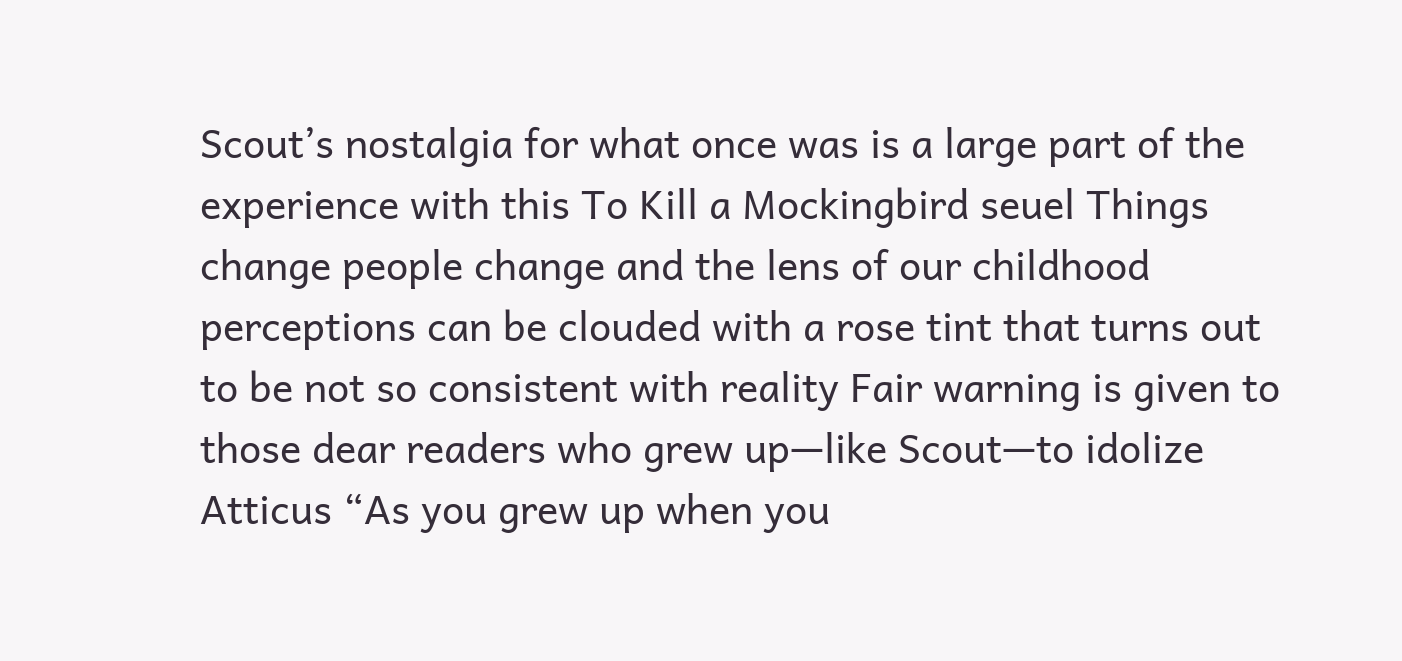Scout’s nostalgia for what once was is a large part of the experience with this To Kill a Mockingbird seuel Things change people change and the lens of our childhood perceptions can be clouded with a rose tint that turns out to be not so consistent with reality Fair warning is given to those dear readers who grew up—like Scout—to idolize Atticus “As you grew up when you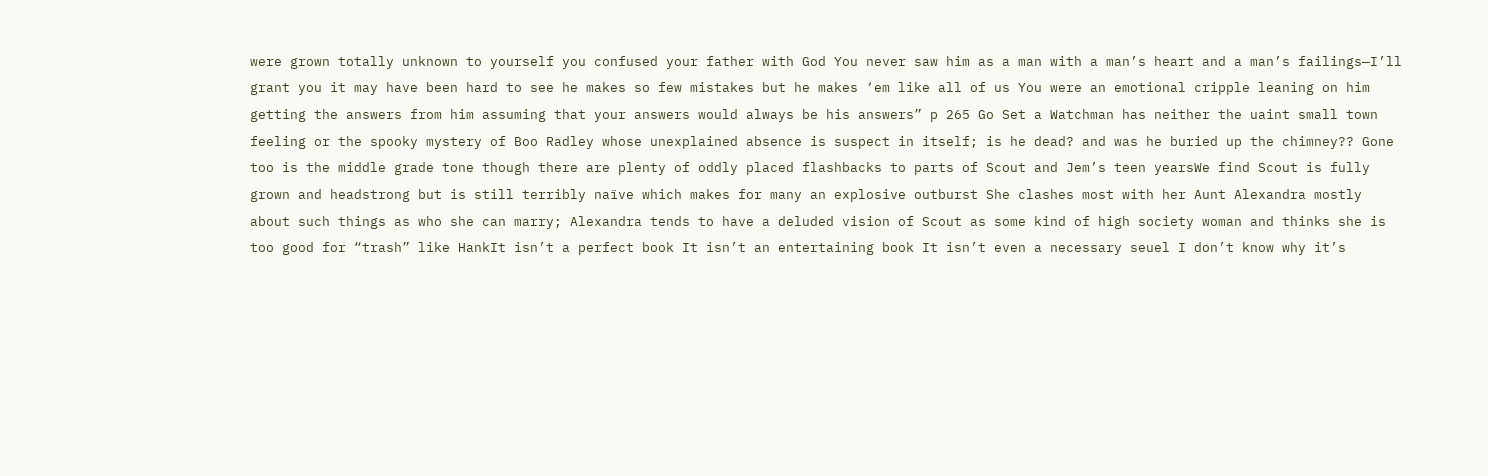were grown totally unknown to yourself you confused your father with God You never saw him as a man with a man’s heart and a man’s failings—I’ll grant you it may have been hard to see he makes so few mistakes but he makes ‘em like all of us You were an emotional cripple leaning on him getting the answers from him assuming that your answers would always be his answers” p 265 Go Set a Watchman has neither the uaint small town feeling or the spooky mystery of Boo Radley whose unexplained absence is suspect in itself; is he dead? and was he buried up the chimney?? Gone too is the middle grade tone though there are plenty of oddly placed flashbacks to parts of Scout and Jem’s teen yearsWe find Scout is fully grown and headstrong but is still terribly naïve which makes for many an explosive outburst She clashes most with her Aunt Alexandra mostly about such things as who she can marry; Alexandra tends to have a deluded vision of Scout as some kind of high society woman and thinks she is too good for “trash” like HankIt isn’t a perfect book It isn’t an entertaining book It isn’t even a necessary seuel I don’t know why it’s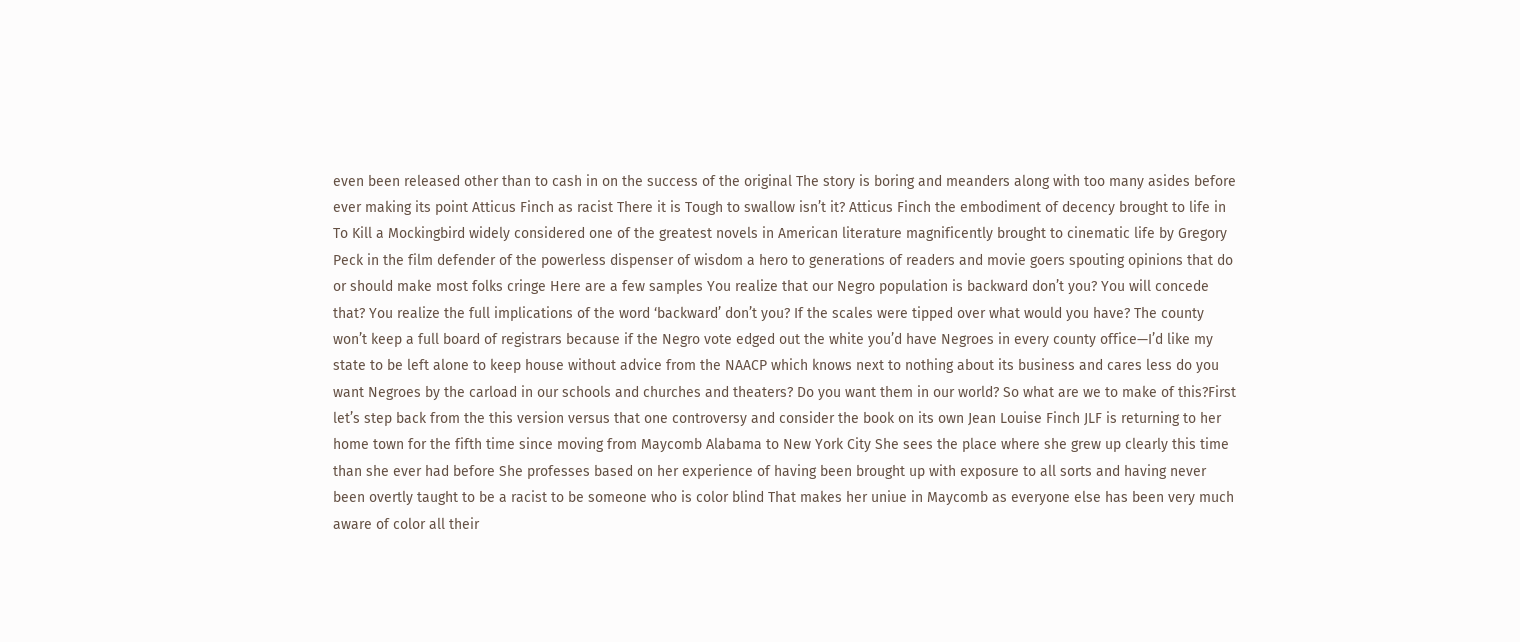even been released other than to cash in on the success of the original The story is boring and meanders along with too many asides before ever making its point Atticus Finch as racist There it is Tough to swallow isn’t it? Atticus Finch the embodiment of decency brought to life in To Kill a Mockingbird widely considered one of the greatest novels in American literature magnificently brought to cinematic life by Gregory Peck in the film defender of the powerless dispenser of wisdom a hero to generations of readers and movie goers spouting opinions that do or should make most folks cringe Here are a few samples You realize that our Negro population is backward don’t you? You will concede that? You realize the full implications of the word ‘backward’ don’t you? If the scales were tipped over what would you have? The county won’t keep a full board of registrars because if the Negro vote edged out the white you’d have Negroes in every county office—I’d like my state to be left alone to keep house without advice from the NAACP which knows next to nothing about its business and cares less do you want Negroes by the carload in our schools and churches and theaters? Do you want them in our world? So what are we to make of this?First let’s step back from the this version versus that one controversy and consider the book on its own Jean Louise Finch JLF is returning to her home town for the fifth time since moving from Maycomb Alabama to New York City She sees the place where she grew up clearly this time than she ever had before She professes based on her experience of having been brought up with exposure to all sorts and having never been overtly taught to be a racist to be someone who is color blind That makes her uniue in Maycomb as everyone else has been very much aware of color all their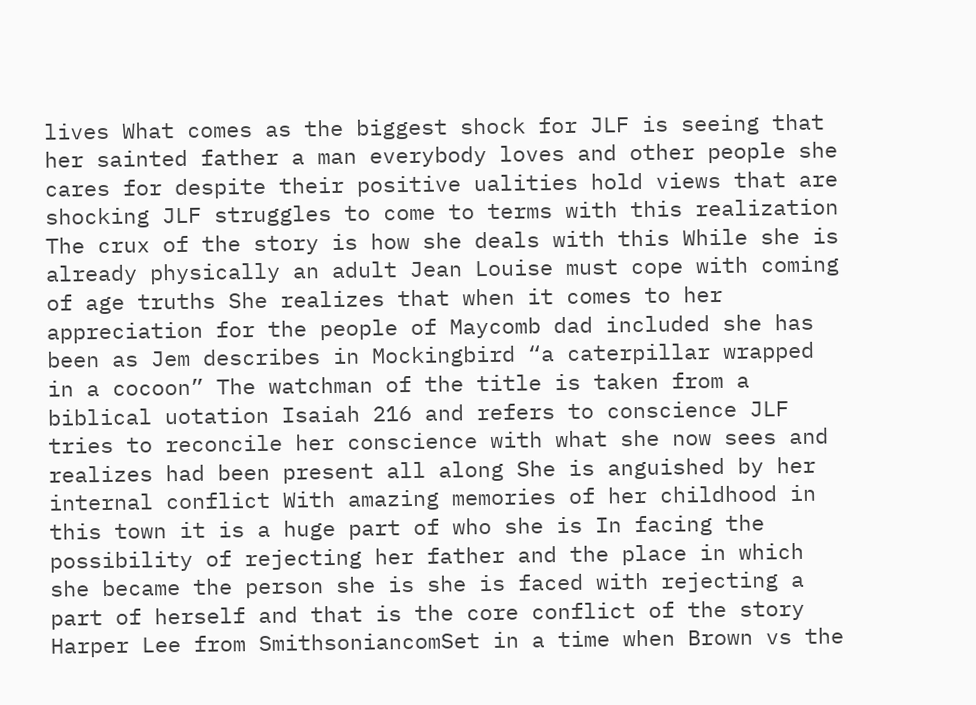lives What comes as the biggest shock for JLF is seeing that her sainted father a man everybody loves and other people she cares for despite their positive ualities hold views that are shocking JLF struggles to come to terms with this realization The crux of the story is how she deals with this While she is already physically an adult Jean Louise must cope with coming of age truths She realizes that when it comes to her appreciation for the people of Maycomb dad included she has been as Jem describes in Mockingbird “a caterpillar wrapped in a cocoon” The watchman of the title is taken from a biblical uotation Isaiah 216 and refers to conscience JLF tries to reconcile her conscience with what she now sees and realizes had been present all along She is anguished by her internal conflict With amazing memories of her childhood in this town it is a huge part of who she is In facing the possibility of rejecting her father and the place in which she became the person she is she is faced with rejecting a part of herself and that is the core conflict of the story Harper Lee from SmithsoniancomSet in a time when Brown vs the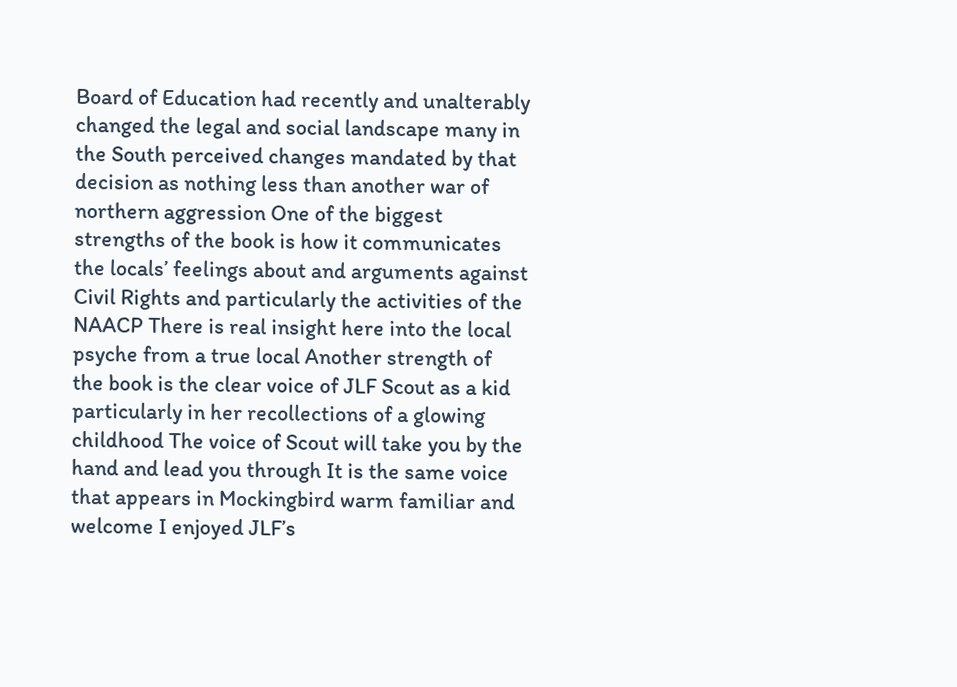Board of Education had recently and unalterably changed the legal and social landscape many in the South perceived changes mandated by that decision as nothing less than another war of northern aggression One of the biggest strengths of the book is how it communicates the locals’ feelings about and arguments against Civil Rights and particularly the activities of the NAACP There is real insight here into the local psyche from a true local Another strength of the book is the clear voice of JLF Scout as a kid particularly in her recollections of a glowing childhood The voice of Scout will take you by the hand and lead you through It is the same voice that appears in Mockingbird warm familiar and welcome I enjoyed JLF’s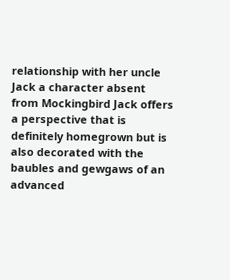relationship with her uncle Jack a character absent from Mockingbird Jack offers a perspective that is definitely homegrown but is also decorated with the baubles and gewgaws of an advanced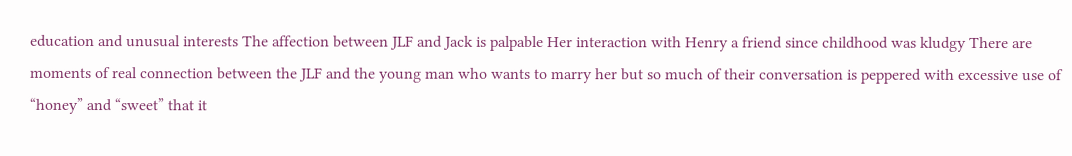education and unusual interests The affection between JLF and Jack is palpable Her interaction with Henry a friend since childhood was kludgy There are moments of real connection between the JLF and the young man who wants to marry her but so much of their conversation is peppered with excessive use of “honey” and “sweet” that it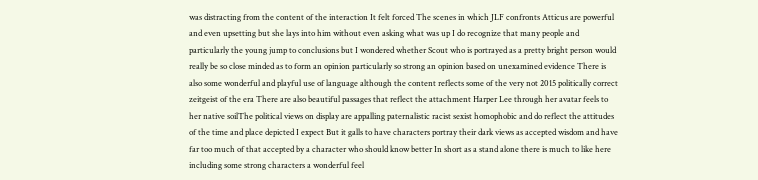was distracting from the content of the interaction It felt forced The scenes in which JLF confronts Atticus are powerful and even upsetting but she lays into him without even asking what was up I do recognize that many people and particularly the young jump to conclusions but I wondered whether Scout who is portrayed as a pretty bright person would really be so close minded as to form an opinion particularly so strong an opinion based on unexamined evidence There is also some wonderful and playful use of language although the content reflects some of the very not 2015 politically correct zeitgeist of the era There are also beautiful passages that reflect the attachment Harper Lee through her avatar feels to her native soilThe political views on display are appalling paternalistic racist sexist homophobic and do reflect the attitudes of the time and place depicted I expect But it galls to have characters portray their dark views as accepted wisdom and have far too much of that accepted by a character who should know better In short as a stand alone there is much to like here including some strong characters a wonderful feel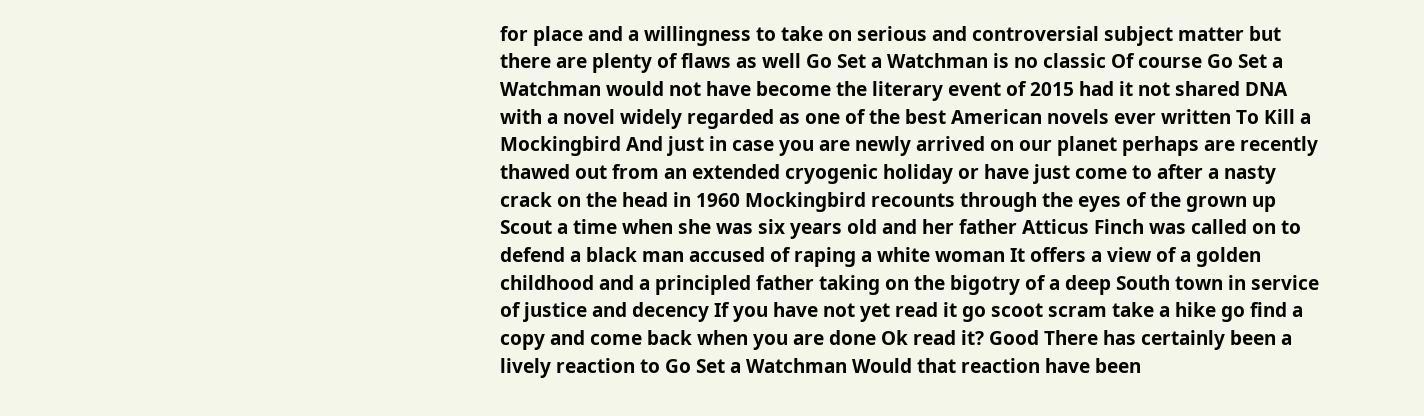for place and a willingness to take on serious and controversial subject matter but there are plenty of flaws as well Go Set a Watchman is no classic Of course Go Set a Watchman would not have become the literary event of 2015 had it not shared DNA with a novel widely regarded as one of the best American novels ever written To Kill a Mockingbird And just in case you are newly arrived on our planet perhaps are recently thawed out from an extended cryogenic holiday or have just come to after a nasty crack on the head in 1960 Mockingbird recounts through the eyes of the grown up Scout a time when she was six years old and her father Atticus Finch was called on to defend a black man accused of raping a white woman It offers a view of a golden childhood and a principled father taking on the bigotry of a deep South town in service of justice and decency If you have not yet read it go scoot scram take a hike go find a copy and come back when you are done Ok read it? Good There has certainly been a lively reaction to Go Set a Watchman Would that reaction have been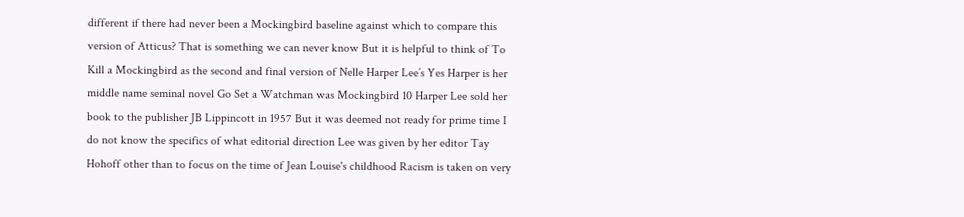different if there had never been a Mockingbird baseline against which to compare this version of Atticus? That is something we can never know But it is helpful to think of To Kill a Mockingbird as the second and final version of Nelle Harper Lee’s Yes Harper is her middle name seminal novel Go Set a Watchman was Mockingbird 10 Harper Lee sold her book to the publisher JB Lippincott in 1957 But it was deemed not ready for prime time I do not know the specifics of what editorial direction Lee was given by her editor Tay Hohoff other than to focus on the time of Jean Louise's childhood Racism is taken on very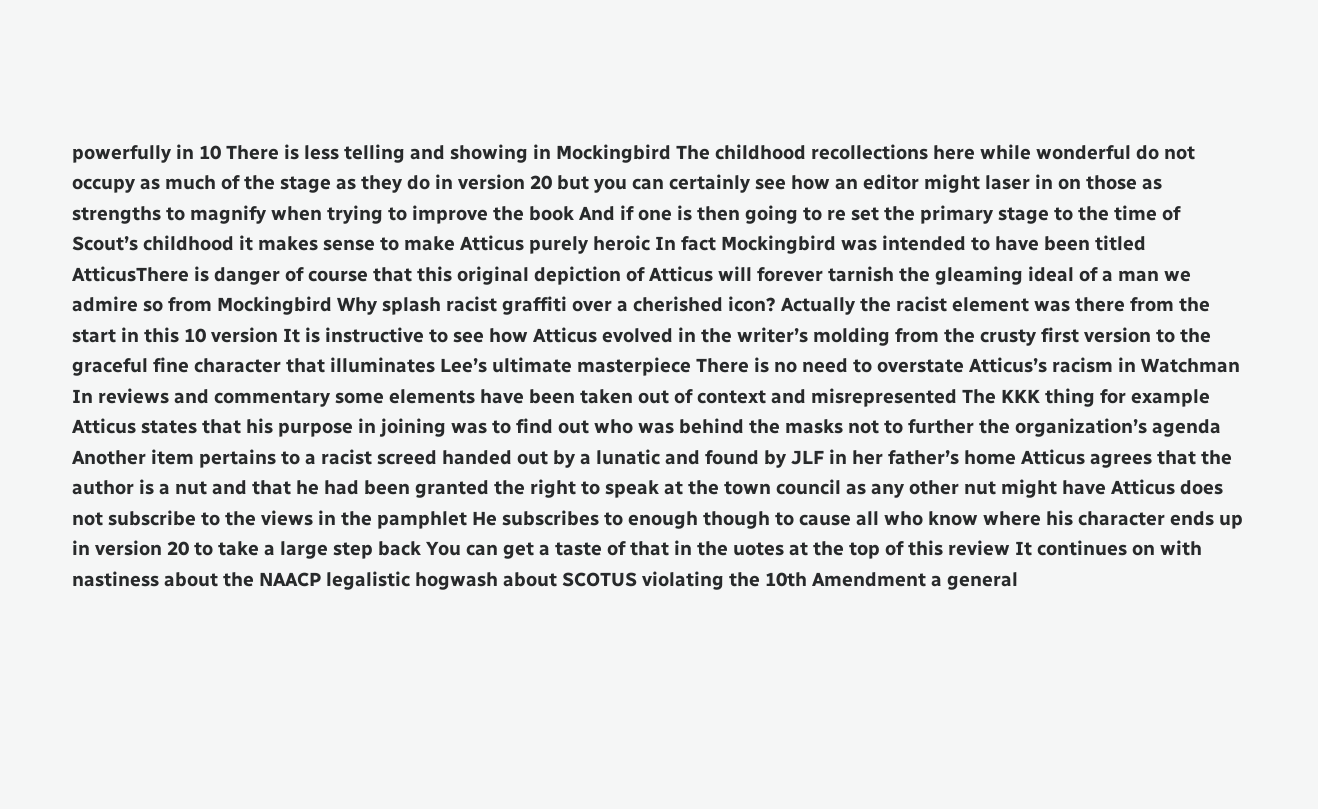powerfully in 10 There is less telling and showing in Mockingbird The childhood recollections here while wonderful do not occupy as much of the stage as they do in version 20 but you can certainly see how an editor might laser in on those as strengths to magnify when trying to improve the book And if one is then going to re set the primary stage to the time of Scout’s childhood it makes sense to make Atticus purely heroic In fact Mockingbird was intended to have been titled AtticusThere is danger of course that this original depiction of Atticus will forever tarnish the gleaming ideal of a man we admire so from Mockingbird Why splash racist graffiti over a cherished icon? Actually the racist element was there from the start in this 10 version It is instructive to see how Atticus evolved in the writer’s molding from the crusty first version to the graceful fine character that illuminates Lee’s ultimate masterpiece There is no need to overstate Atticus’s racism in Watchman In reviews and commentary some elements have been taken out of context and misrepresented The KKK thing for example Atticus states that his purpose in joining was to find out who was behind the masks not to further the organization’s agenda Another item pertains to a racist screed handed out by a lunatic and found by JLF in her father’s home Atticus agrees that the author is a nut and that he had been granted the right to speak at the town council as any other nut might have Atticus does not subscribe to the views in the pamphlet He subscribes to enough though to cause all who know where his character ends up in version 20 to take a large step back You can get a taste of that in the uotes at the top of this review It continues on with nastiness about the NAACP legalistic hogwash about SCOTUS violating the 10th Amendment a general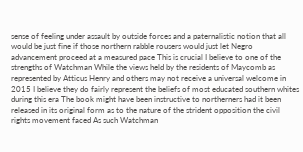sense of feeling under assault by outside forces and a paternalistic notion that all would be just fine if those northern rabble rousers would just let Negro advancement proceed at a measured pace This is crucial I believe to one of the strengths of Watchman While the views held by the residents of Maycomb as represented by Atticus Henry and others may not receive a universal welcome in 2015 I believe they do fairly represent the beliefs of most educated southern whites during this era The book might have been instructive to northerners had it been released in its original form as to the nature of the strident opposition the civil rights movement faced As such Watchman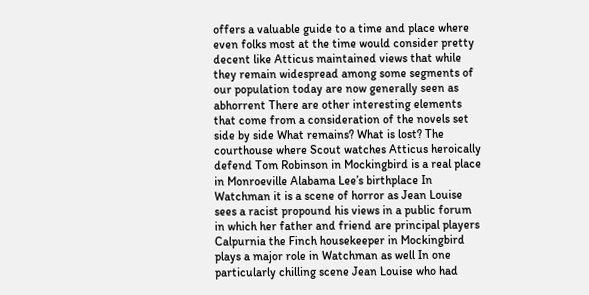offers a valuable guide to a time and place where even folks most at the time would consider pretty decent like Atticus maintained views that while they remain widespread among some segments of our population today are now generally seen as abhorrent There are other interesting elements that come from a consideration of the novels set side by side What remains? What is lost? The courthouse where Scout watches Atticus heroically defend Tom Robinson in Mockingbird is a real place in Monroeville Alabama Lee’s birthplace In Watchman it is a scene of horror as Jean Louise sees a racist propound his views in a public forum in which her father and friend are principal players Calpurnia the Finch housekeeper in Mockingbird plays a major role in Watchman as well In one particularly chilling scene Jean Louise who had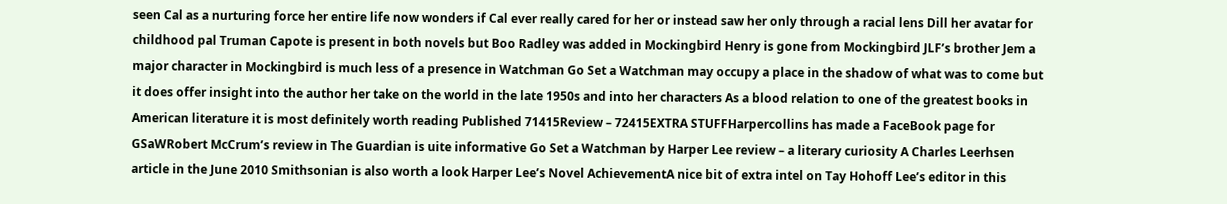seen Cal as a nurturing force her entire life now wonders if Cal ever really cared for her or instead saw her only through a racial lens Dill her avatar for childhood pal Truman Capote is present in both novels but Boo Radley was added in Mockingbird Henry is gone from Mockingbird JLF’s brother Jem a major character in Mockingbird is much less of a presence in Watchman Go Set a Watchman may occupy a place in the shadow of what was to come but it does offer insight into the author her take on the world in the late 1950s and into her characters As a blood relation to one of the greatest books in American literature it is most definitely worth reading Published 71415Review – 72415EXTRA STUFFHarpercollins has made a FaceBook page for GSaWRobert McCrum’s review in The Guardian is uite informative Go Set a Watchman by Harper Lee review – a literary curiosity A Charles Leerhsen article in the June 2010 Smithsonian is also worth a look Harper Lee’s Novel AchievementA nice bit of extra intel on Tay Hohoff Lee’s editor in this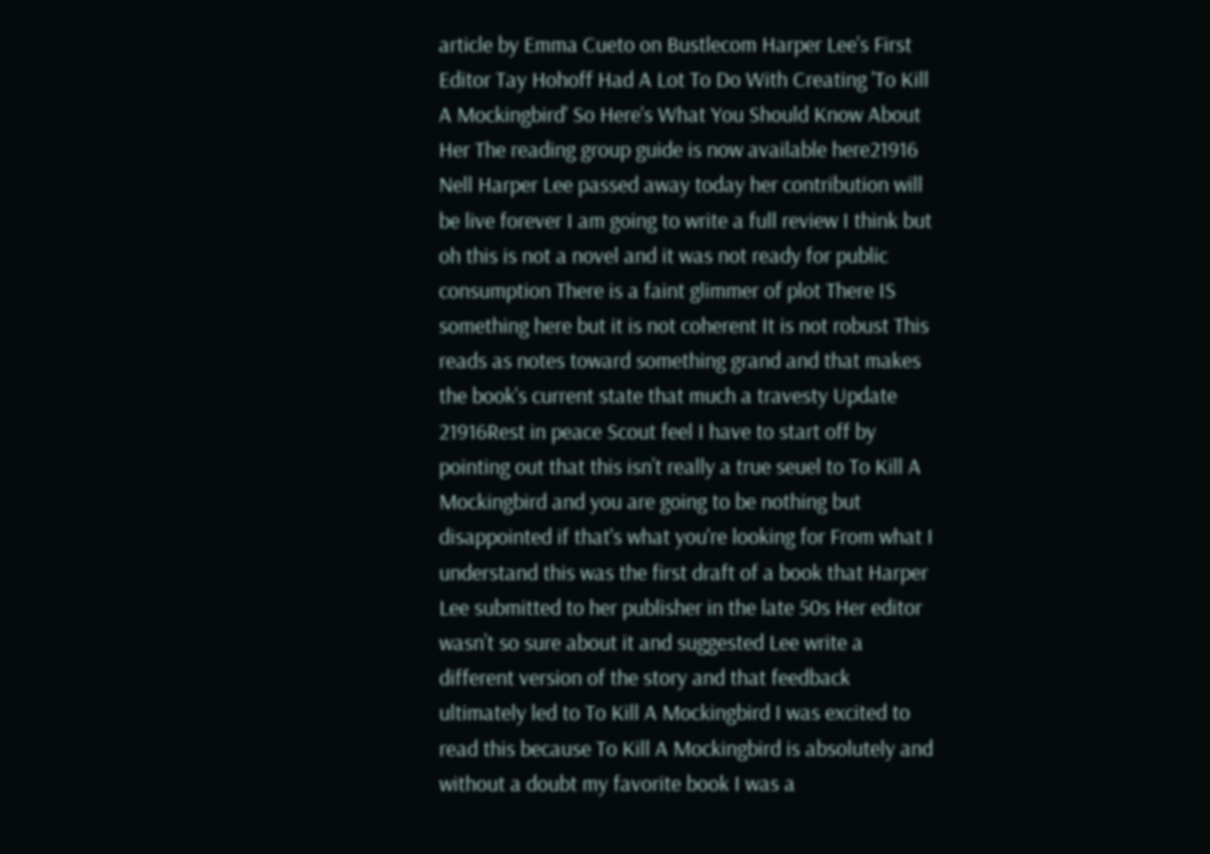article by Emma Cueto on Bustlecom Harper Lee's First Editor Tay Hohoff Had A Lot To Do With Creating 'To Kill A Mockingbird' So Here's What You Should Know About Her The reading group guide is now available here21916 Nell Harper Lee passed away today her contribution will be live forever I am going to write a full review I think but oh this is not a novel and it was not ready for public consumption There is a faint glimmer of plot There IS something here but it is not coherent It is not robust This reads as notes toward something grand and that makes the book's current state that much a travesty Update 21916Rest in peace Scout feel I have to start off by pointing out that this isn’t really a true seuel to To Kill A Mockingbird and you are going to be nothing but disappointed if that's what you're looking for From what I understand this was the first draft of a book that Harper Lee submitted to her publisher in the late 50s Her editor wasn’t so sure about it and suggested Lee write a different version of the story and that feedback ultimately led to To Kill A Mockingbird I was excited to read this because To Kill A Mockingbird is absolutely and without a doubt my favorite book I was a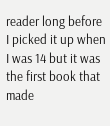reader long before I picked it up when I was 14 but it was the first book that made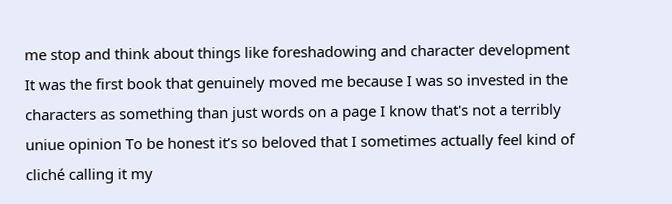me stop and think about things like foreshadowing and character development It was the first book that genuinely moved me because I was so invested in the characters as something than just words on a page I know that's not a terribly uniue opinion To be honest it’s so beloved that I sometimes actually feel kind of cliché calling it my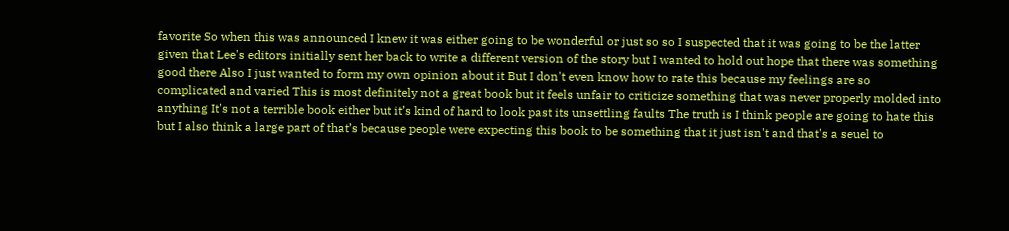favorite So when this was announced I knew it was either going to be wonderful or just so so I suspected that it was going to be the latter given that Lee's editors initially sent her back to write a different version of the story but I wanted to hold out hope that there was something good there Also I just wanted to form my own opinion about it But I don't even know how to rate this because my feelings are so complicated and varied This is most definitely not a great book but it feels unfair to criticize something that was never properly molded into anything It's not a terrible book either but it’s kind of hard to look past its unsettling faults The truth is I think people are going to hate this but I also think a large part of that’s because people were expecting this book to be something that it just isn't and that's a seuel to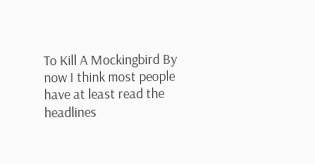To Kill A Mockingbird By now I think most people have at least read the headlines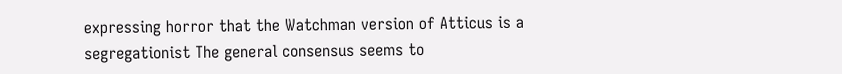expressing horror that the Watchman version of Atticus is a segregationist The general consensus seems to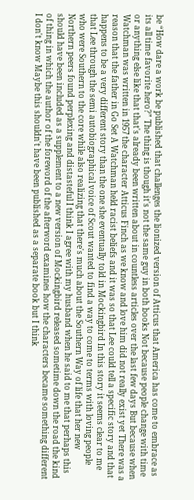be “How dare a work be published that challenges the lionized version of Atticus that America has come to embrace as its all time favorite hero?” The thing is though it's not the same guy in both books Not because people change with time or anything else like that that's already been written about in countless articles over the last few days But because when Watchman was written in 1957 the character Atticus Finch as we know and love him did not really exist yet There was a reason that the father in Go Set A Watchman held racist beliefs and it was so that Lee could tell a specific story and that happens to be a very different story than the one she eventually told in Mockingbird In this story it seems clear to me that Lee through the semi autobiographical voice of Scout wanted to find a way to come to terms with loving people who were Southern to the core while also realizing that there's much about the Southern Way of life that her new Northern peers found perplexing and distasteful I think I agree with my husband when he said to me that perhaps this should have been included as a supplement to a new version of Mockingbird released sometime down the road the kind of thing in which the author of the foreword of the afterword examines how the characters became something different I don't know Maybe this shouldn't have been published as a separate book but I think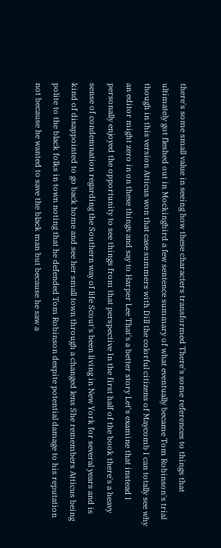there's some small value in seeing how these characters transformed There's some references to things that ultimately got fleshed out in Mockingbird a few sentence summary of what eventually became Tom Robinson's trial though in this version Atticus won that case summers with Dill the colorful citizens of Maycomb I can totally see why an editor might zero in on these things and say to Harper Lee That's a better story Let's examine that instead I personally enjoyed the opportunity to see things from that perspective In the first half of the book there's a heavy sense of condemnation regarding the Southern way of life Scout's been living in New York for several years and is kind of disappointed to go back home and see her small town through a changed lens She remembers Atticus being polite to the black folks in town noting that he defended Tom Robinson despite potential damage to his reputation not because he wanted to save the black man but because he saw a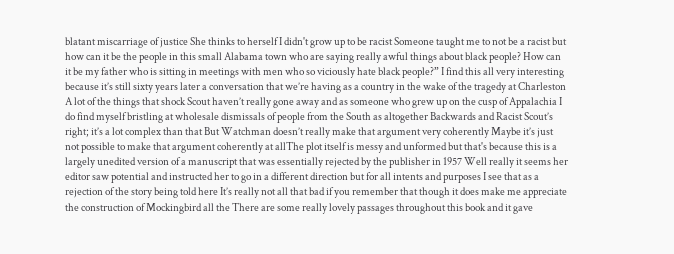blatant miscarriage of justice She thinks to herself I didn't grow up to be racist Someone taught me to not be a racist but how can it be the people in this small Alabama town who are saying really awful things about black people? How can it be my father who is sitting in meetings with men who so viciously hate black people?” I find this all very interesting because it’s still sixty years later a conversation that we’re having as a country in the wake of the tragedy at Charleston A lot of the things that shock Scout haven’t really gone away and as someone who grew up on the cusp of Appalachia I do find myself bristling at wholesale dismissals of people from the South as altogether Backwards and Racist Scout’s right; it’s a lot complex than that But Watchman doesn’t really make that argument very coherently Maybe it’s just not possible to make that argument coherently at allThe plot itself is messy and unformed but that's because this is a largely unedited version of a manuscript that was essentially rejected by the publisher in 1957 Well really it seems her editor saw potential and instructed her to go in a different direction but for all intents and purposes I see that as a rejection of the story being told here It’s really not all that bad if you remember that though it does make me appreciate the construction of Mockingbird all the There are some really lovely passages throughout this book and it gave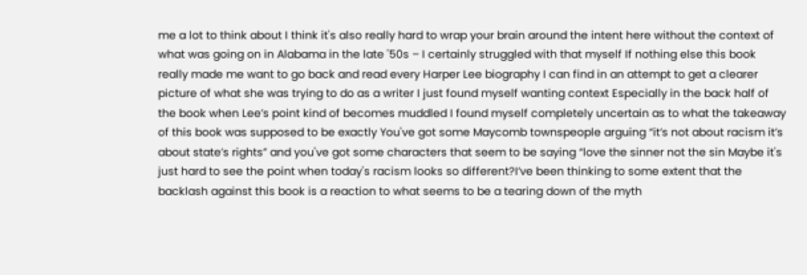me a lot to think about I think it's also really hard to wrap your brain around the intent here without the context of what was going on in Alabama in the late '50s – I certainly struggled with that myself If nothing else this book really made me want to go back and read every Harper Lee biography I can find in an attempt to get a clearer picture of what she was trying to do as a writer I just found myself wanting context Especially in the back half of the book when Lee’s point kind of becomes muddled I found myself completely uncertain as to what the takeaway of this book was supposed to be exactly You've got some Maycomb townspeople arguing “it’s not about racism it’s about state’s rights” and you've got some characters that seem to be saying “love the sinner not the sin Maybe it's just hard to see the point when today's racism looks so different?I’ve been thinking to some extent that the backlash against this book is a reaction to what seems to be a tearing down of the myth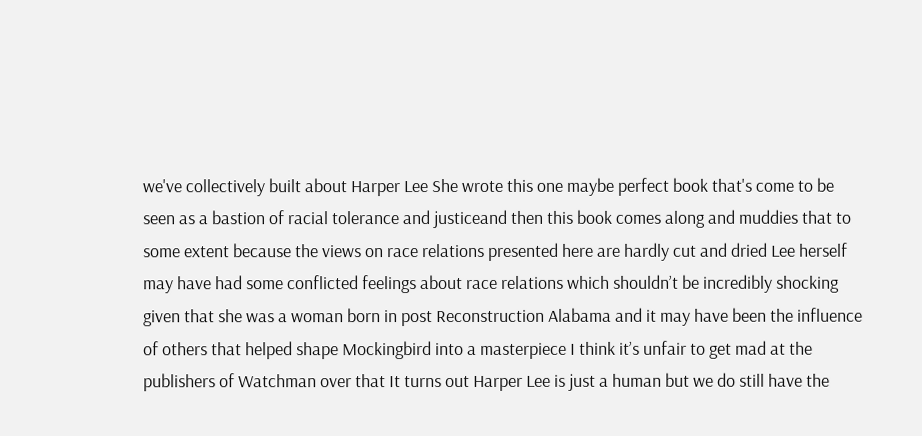we've collectively built about Harper Lee She wrote this one maybe perfect book that's come to be seen as a bastion of racial tolerance and justiceand then this book comes along and muddies that to some extent because the views on race relations presented here are hardly cut and dried Lee herself may have had some conflicted feelings about race relations which shouldn’t be incredibly shocking given that she was a woman born in post Reconstruction Alabama and it may have been the influence of others that helped shape Mockingbird into a masterpiece I think it’s unfair to get mad at the publishers of Watchman over that It turns out Harper Lee is just a human but we do still have the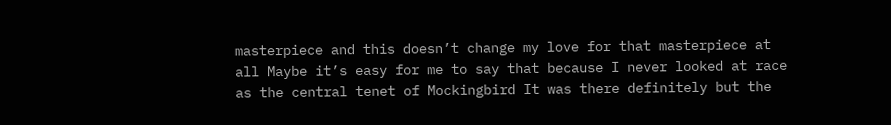masterpiece and this doesn’t change my love for that masterpiece at all Maybe it’s easy for me to say that because I never looked at race as the central tenet of Mockingbird It was there definitely but the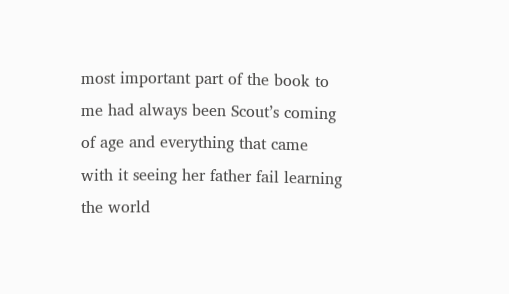most important part of the book to me had always been Scout’s coming of age and everything that came with it seeing her father fail learning the world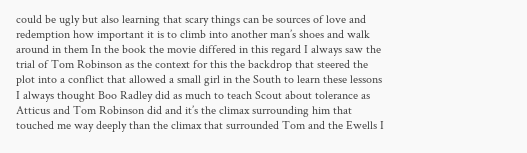could be ugly but also learning that scary things can be sources of love and redemption how important it is to climb into another man’s shoes and walk around in them In the book the movie differed in this regard I always saw the trial of Tom Robinson as the context for this the backdrop that steered the plot into a conflict that allowed a small girl in the South to learn these lessons I always thought Boo Radley did as much to teach Scout about tolerance as Atticus and Tom Robinson did and it’s the climax surrounding him that touched me way deeply than the climax that surrounded Tom and the Ewells I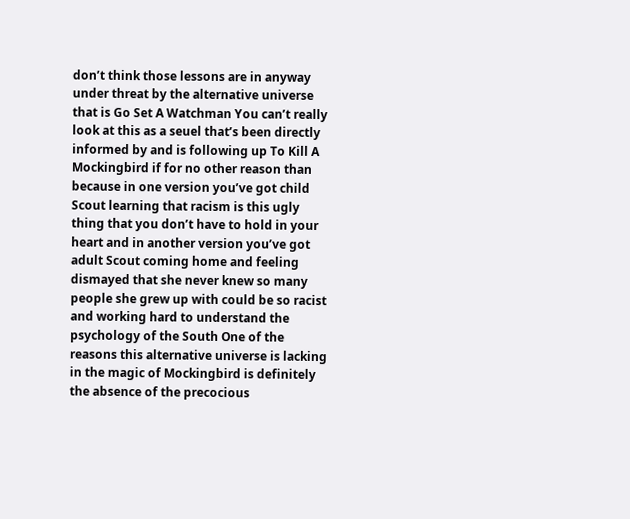don’t think those lessons are in anyway under threat by the alternative universe that is Go Set A Watchman You can’t really look at this as a seuel that’s been directly informed by and is following up To Kill A Mockingbird if for no other reason than because in one version you’ve got child Scout learning that racism is this ugly thing that you don’t have to hold in your heart and in another version you’ve got adult Scout coming home and feeling dismayed that she never knew so many people she grew up with could be so racist and working hard to understand the psychology of the South One of the reasons this alternative universe is lacking in the magic of Mockingbird is definitely the absence of the precocious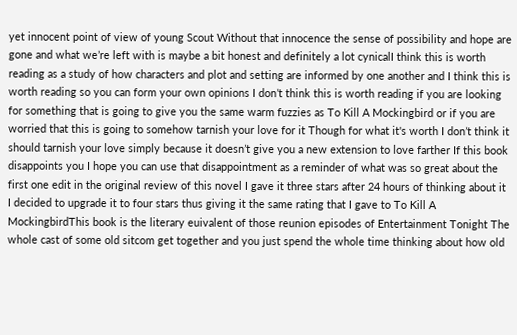yet innocent point of view of young Scout Without that innocence the sense of possibility and hope are gone and what we’re left with is maybe a bit honest and definitely a lot cynicalI think this is worth reading as a study of how characters and plot and setting are informed by one another and I think this is worth reading so you can form your own opinions I don’t think this is worth reading if you are looking for something that is going to give you the same warm fuzzies as To Kill A Mockingbird or if you are worried that this is going to somehow tarnish your love for it Though for what it's worth I don’t think it should tarnish your love simply because it doesn’t give you a new extension to love farther If this book disappoints you I hope you can use that disappointment as a reminder of what was so great about the first one edit in the original review of this novel I gave it three stars after 24 hours of thinking about it I decided to upgrade it to four stars thus giving it the same rating that I gave to To Kill A MockingbirdThis book is the literary euivalent of those reunion episodes of Entertainment Tonight The whole cast of some old sitcom get together and you just spend the whole time thinking about how old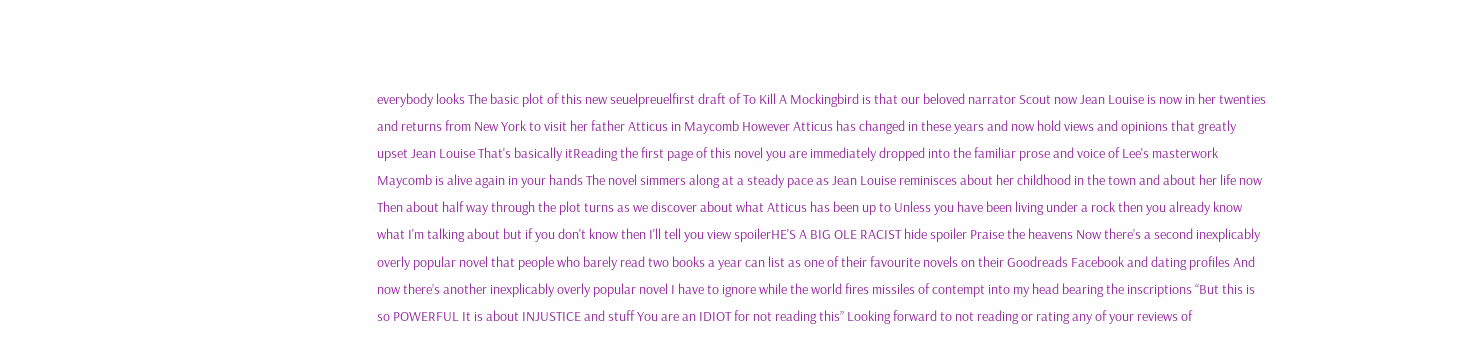everybody looks The basic plot of this new seuelpreuelfirst draft of To Kill A Mockingbird is that our beloved narrator Scout now Jean Louise is now in her twenties and returns from New York to visit her father Atticus in Maycomb However Atticus has changed in these years and now hold views and opinions that greatly upset Jean Louise That's basically itReading the first page of this novel you are immediately dropped into the familiar prose and voice of Lee's masterwork Maycomb is alive again in your hands The novel simmers along at a steady pace as Jean Louise reminisces about her childhood in the town and about her life now Then about half way through the plot turns as we discover about what Atticus has been up to Unless you have been living under a rock then you already know what I'm talking about but if you don't know then I'll tell you view spoilerHE'S A BIG OLE RACIST hide spoiler Praise the heavens Now there’s a second inexplicably overly popular novel that people who barely read two books a year can list as one of their favourite novels on their Goodreads Facebook and dating profiles And now there’s another inexplicably overly popular novel I have to ignore while the world fires missiles of contempt into my head bearing the inscriptions “But this is so POWERFUL It is about INJUSTICE and stuff You are an IDIOT for not reading this” Looking forward to not reading or rating any of your reviews of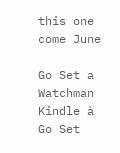this one come June

Go Set a Watchman Kindle à Go Set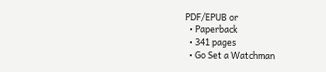PDF/EPUB or
  • Paperback
  • 341 pages
  • Go Set a Watchman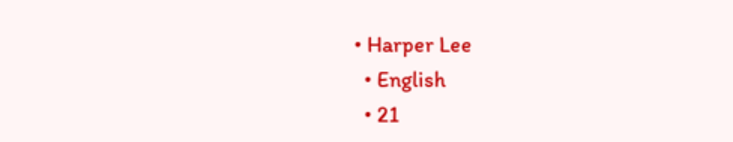• Harper Lee
  • English
  • 21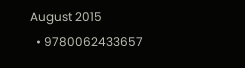August 2015
  • 9780062433657